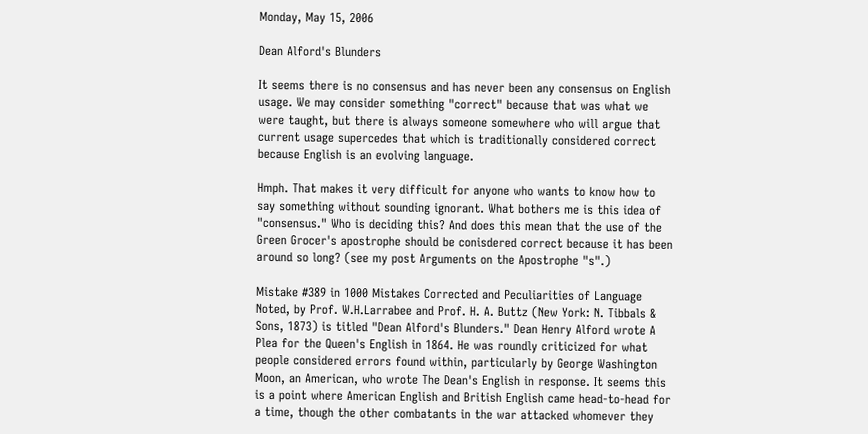Monday, May 15, 2006

Dean Alford's Blunders

It seems there is no consensus and has never been any consensus on English usage. We may consider something "correct" because that was what we were taught, but there is always someone somewhere who will argue that current usage supercedes that which is traditionally considered correct because English is an evolving language.

Hmph. That makes it very difficult for anyone who wants to know how to say something without sounding ignorant. What bothers me is this idea of "consensus." Who is deciding this? And does this mean that the use of the Green Grocer's apostrophe should be conisdered correct because it has been around so long? (see my post Arguments on the Apostrophe "s".)

Mistake #389 in 1000 Mistakes Corrected and Peculiarities of Language Noted, by Prof. W.H.Larrabee and Prof. H. A. Buttz (New York: N. Tibbals & Sons, 1873) is titled "Dean Alford's Blunders." Dean Henry Alford wrote A Plea for the Queen's English in 1864. He was roundly criticized for what people considered errors found within, particularly by George Washington Moon, an American, who wrote The Dean's English in response. It seems this is a point where American English and British English came head-to-head for a time, though the other combatants in the war attacked whomever they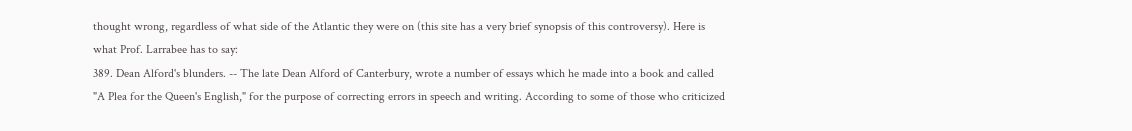thought wrong, regardless of what side of the Atlantic they were on (this site has a very brief synopsis of this controversy). Here is what Prof. Larrabee has to say:
389. Dean Alford's blunders. -- The late Dean Alford of Canterbury, wrote a number of essays which he made into a book and called "A Plea for the Queen's English," for the purpose of correcting errors in speech and writing. According to some of those who criticized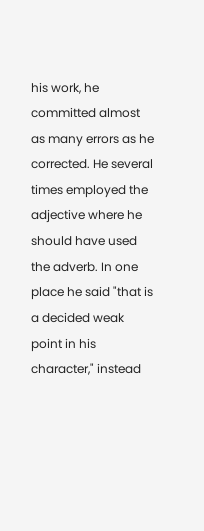his work, he committed almost as many errors as he corrected. He several times employed the adjective where he should have used the adverb. In one place he said "that is a decided weak point in his character," instead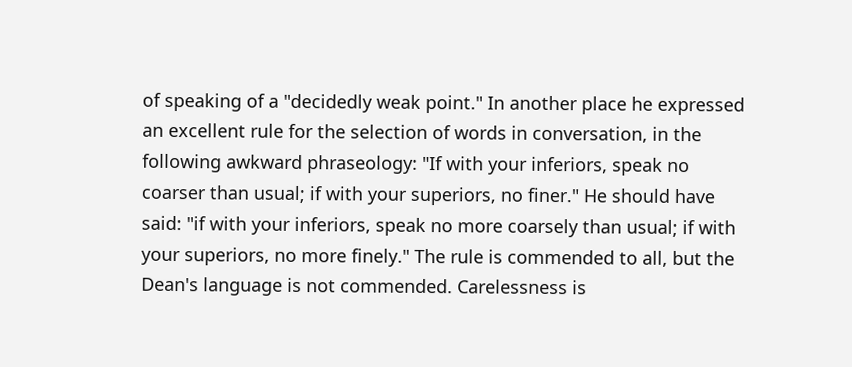of speaking of a "decidedly weak point." In another place he expressed an excellent rule for the selection of words in conversation, in the following awkward phraseology: "If with your inferiors, speak no coarser than usual; if with your superiors, no finer." He should have said: "if with your inferiors, speak no more coarsely than usual; if with your superiors, no more finely." The rule is commended to all, but the Dean's language is not commended. Carelessness is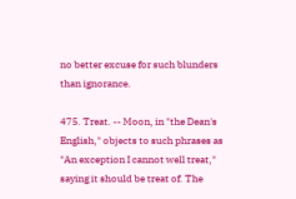no better excuse for such blunders than ignorance.

475. Treat. -- Moon, in "the Dean's English," objects to such phrases as "An exception I cannot well treat," saying it should be treat of. The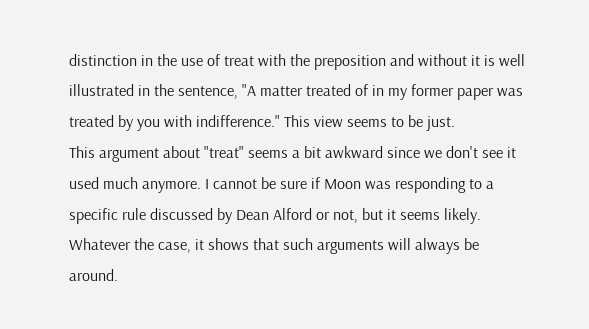distinction in the use of treat with the preposition and without it is well illustrated in the sentence, "A matter treated of in my former paper was treated by you with indifference." This view seems to be just.
This argument about "treat" seems a bit awkward since we don't see it used much anymore. I cannot be sure if Moon was responding to a specific rule discussed by Dean Alford or not, but it seems likely. Whatever the case, it shows that such arguments will always be around.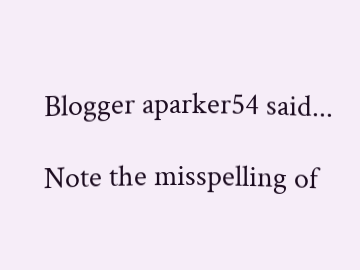Blogger aparker54 said...

Note the misspelling of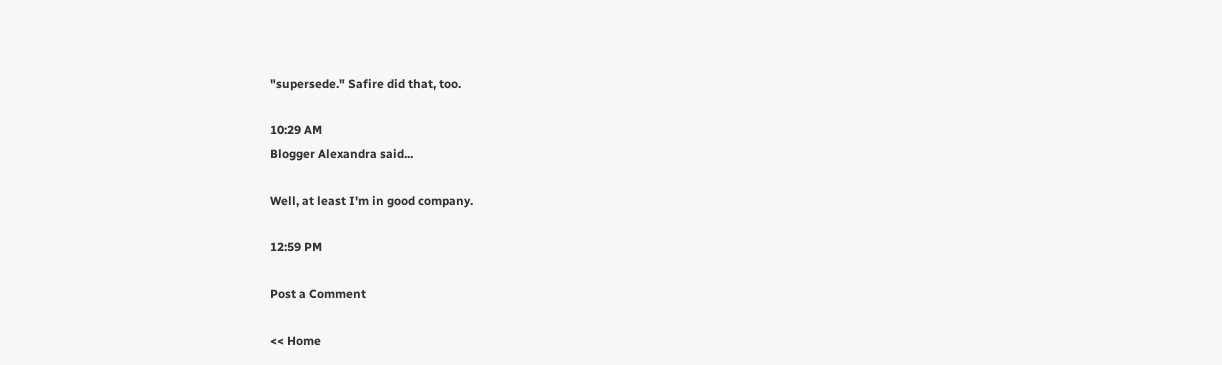"supersede." Safire did that, too.

10:29 AM
Blogger Alexandra said...

Well, at least I'm in good company.

12:59 PM

Post a Comment

<< Home